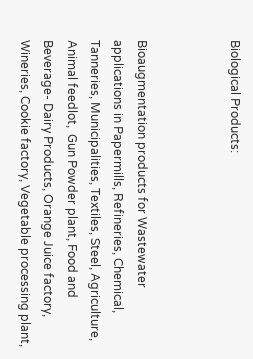Biological Products:



Bioaugmentation products for Wastewater applications in Papermills, Refineries, Chemical, Tanneries, Municipalities, Textiles, Steel, Agriculture, Animal feedlot,  Gun Powder plant, Food and Beverage- Dairy Products, Orange Juice factory, Wineries, Cookie factory, Vegetable processing plant,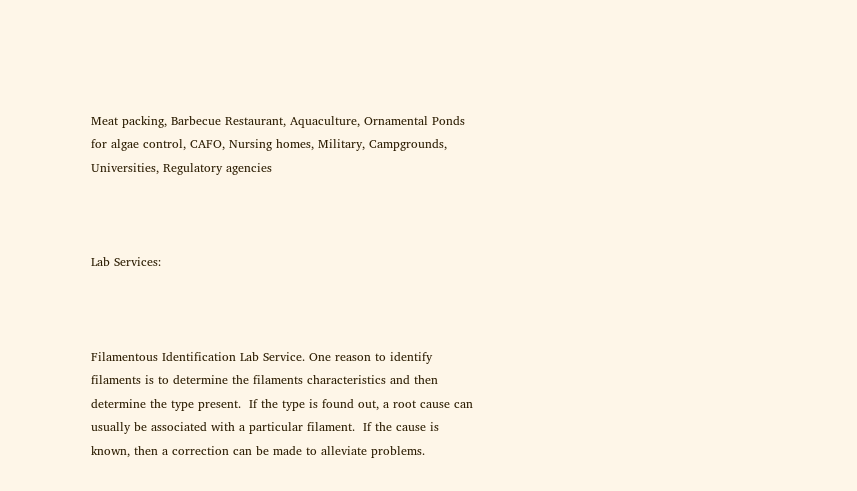Meat packing, Barbecue Restaurant, Aquaculture, Ornamental Ponds for algae control, CAFO, Nursing homes, Military, Campgrounds, Universities, Regulatory agencies



Lab Services:



Filamentous Identification Lab Service. One reason to identify filaments is to determine the filaments characteristics and then determine the type present.  If the type is found out, a root cause can usually be associated with a particular filament.  If the cause is known, then a correction can be made to alleviate problems.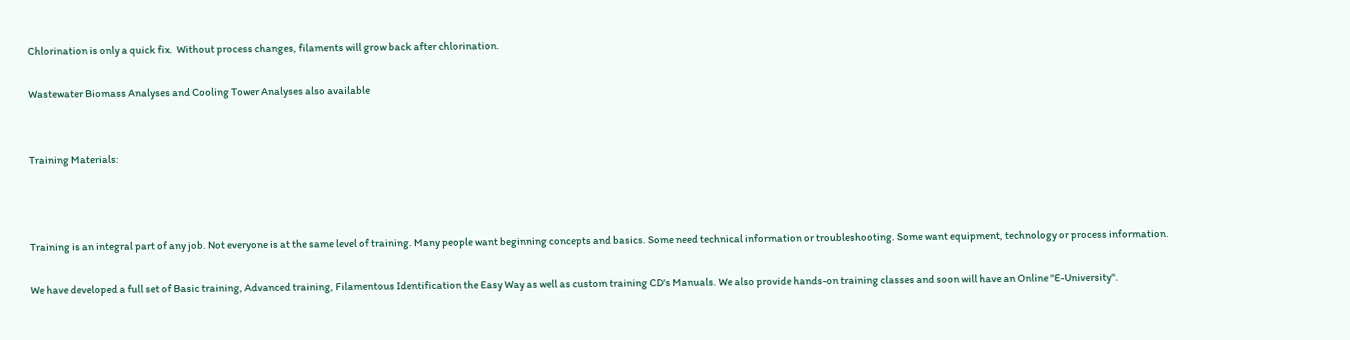Chlorination is only a quick fix.  Without process changes, filaments will grow back after chlorination.

Wastewater Biomass Analyses and Cooling Tower Analyses also available


Training Materials:



Training is an integral part of any job. Not everyone is at the same level of training. Many people want beginning concepts and basics. Some need technical information or troubleshooting. Some want equipment, technology or process information.

We have developed a full set of Basic training, Advanced training, Filamentous Identification the Easy Way as well as custom training CD's Manuals. We also provide hands-on training classes and soon will have an Online "E-University".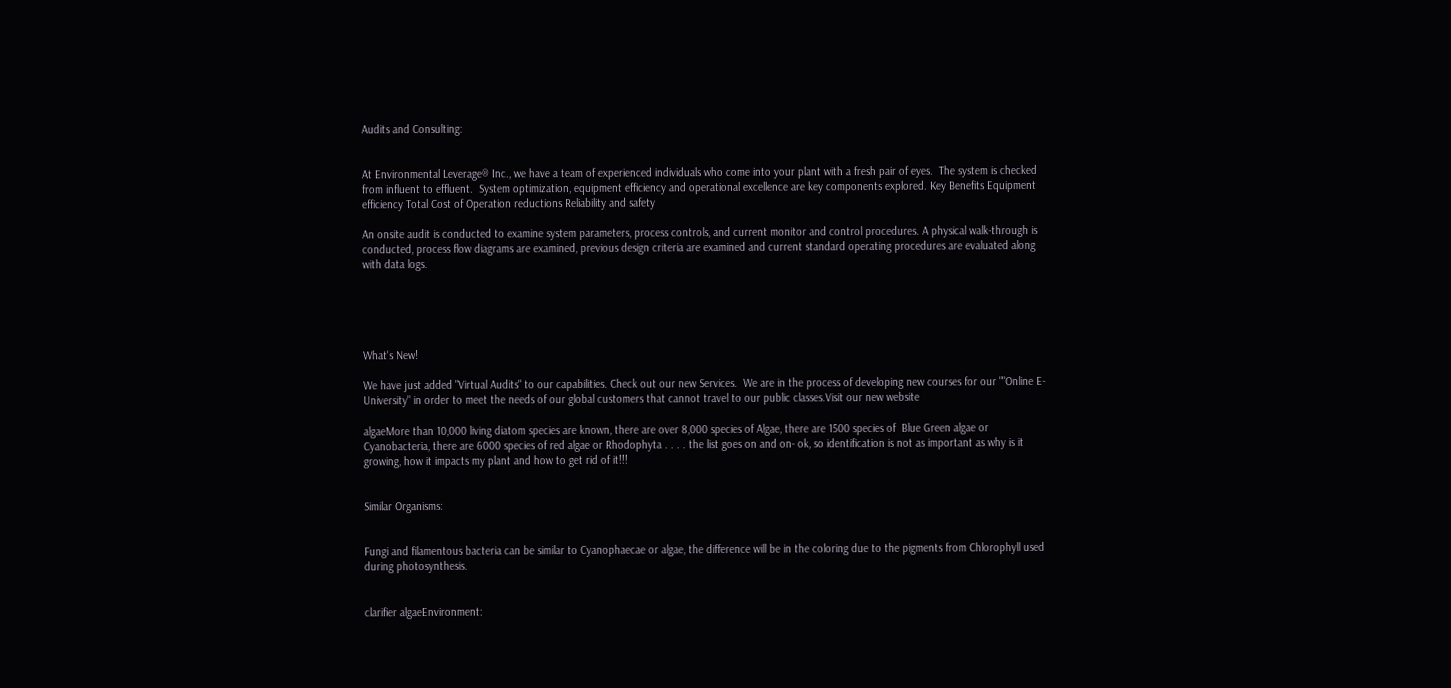Audits and Consulting:


At Environmental Leverage® Inc., we have a team of experienced individuals who come into your plant with a fresh pair of eyes.  The system is checked from influent to effluent.  System optimization, equipment efficiency and operational excellence are key components explored. Key Benefits Equipment efficiency Total Cost of Operation reductions Reliability and safety

An onsite audit is conducted to examine system parameters, process controls, and current monitor and control procedures. A physical walk-through is conducted, process flow diagrams are examined, previous design criteria are examined and current standard operating procedures are evaluated along with data logs.





What's New!

We have just added "Virtual Audits" to our capabilities. Check out our new Services.  We are in the process of developing new courses for our ""Online E-University" in order to meet the needs of our global customers that cannot travel to our public classes.Visit our new website

algaeMore than 10,000 living diatom species are known, there are over 8,000 species of Algae, there are 1500 species of  Blue Green algae or Cyanobacteria, there are 6000 species of red algae or Rhodophyta . . . . the list goes on and on- ok, so identification is not as important as why is it growing, how it impacts my plant and how to get rid of it!!!


Similar Organisms:


Fungi and filamentous bacteria can be similar to Cyanophaecae or algae, the difference will be in the coloring due to the pigments from Chlorophyll used during photosynthesis.


clarifier algaeEnvironment: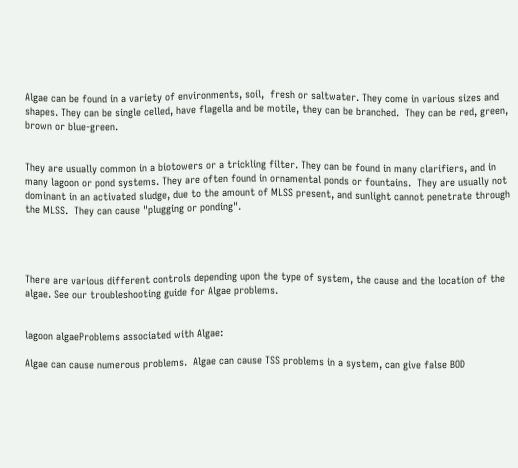Algae can be found in a variety of environments, soil,  fresh or saltwater. They come in various sizes and shapes. They can be single celled, have flagella and be motile, they can be branched.  They can be red, green, brown or blue-green.


They are usually common in a biotowers or a trickling filter. They can be found in many clarifiers, and in many lagoon or pond systems. They are often found in ornamental ponds or fountains.  They are usually not dominant in an activated sludge, due to the amount of MLSS present, and sunlight cannot penetrate through the MLSS.  They can cause "plugging or ponding".




There are various different controls depending upon the type of system, the cause and the location of the algae. See our troubleshooting guide for Algae problems.


lagoon algaeProblems associated with Algae:

Algae can cause numerous problems.  Algae can cause TSS problems in a system, can give false BOD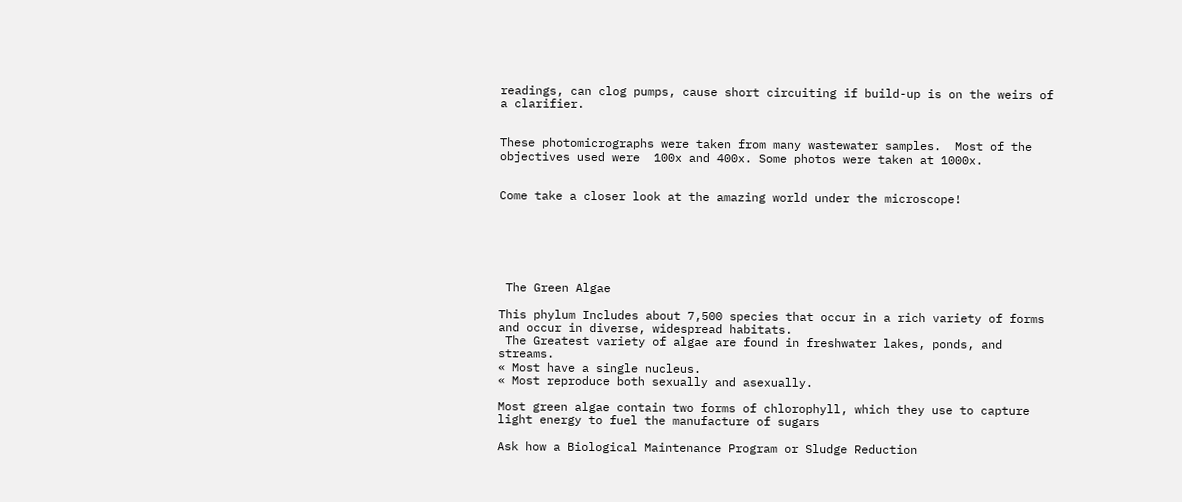readings, can clog pumps, cause short circuiting if build-up is on the weirs of a clarifier.


These photomicrographs were taken from many wastewater samples.  Most of the objectives used were  100x and 400x. Some photos were taken at 1000x.


Come take a closer look at the amazing world under the microscope!






 The Green Algae

This phylum Includes about 7,500 species that occur in a rich variety of forms and occur in diverse, widespread habitats.
 The Greatest variety of algae are found in freshwater lakes, ponds, and streams.
« Most have a single nucleus.
« Most reproduce both sexually and asexually.

Most green algae contain two forms of chlorophyll, which they use to capture light energy to fuel the manufacture of sugars

Ask how a Biological Maintenance Program or Sludge Reduction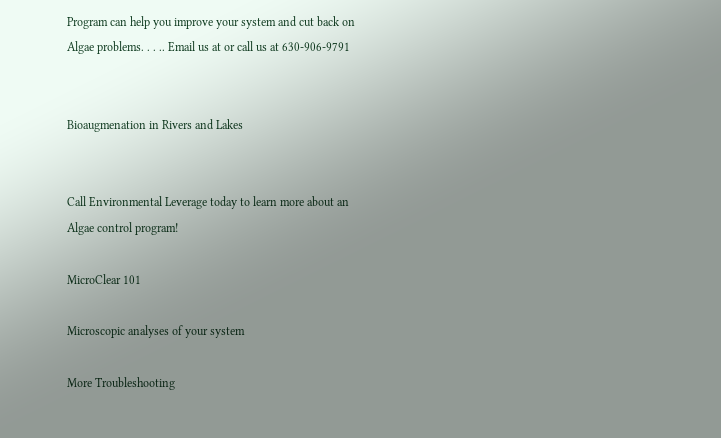Program can help you improve your system and cut back on Algae problems. . . .. Email us at or call us at 630-906-9791


Bioaugmenation in Rivers and Lakes


Call Environmental Leverage today to learn more about an Algae control program!

MicroClear 101

Microscopic analyses of your system

More Troubleshooting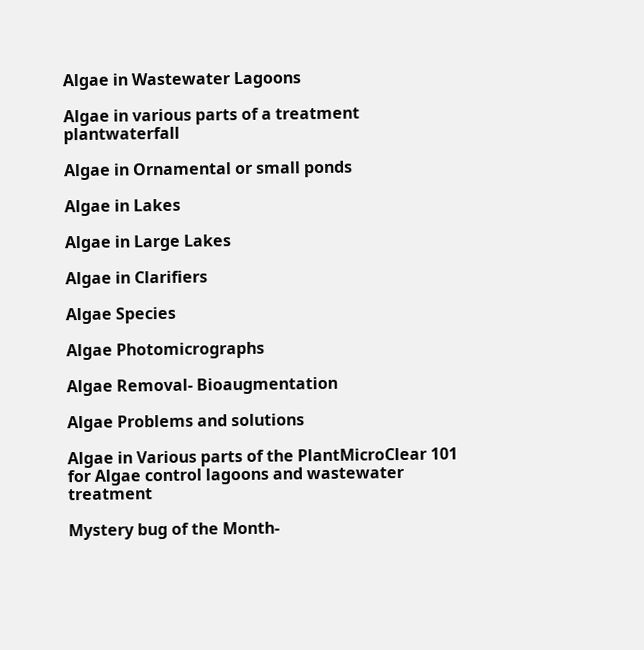Algae in Wastewater Lagoons

Algae in various parts of a treatment plantwaterfall

Algae in Ornamental or small ponds

Algae in Lakes

Algae in Large Lakes

Algae in Clarifiers

Algae Species

Algae Photomicrographs

Algae Removal- Bioaugmentation

Algae Problems and solutions

Algae in Various parts of the PlantMicroClear 101 for Algae control lagoons and wastewater treatment

Mystery bug of the Month-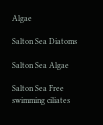Algae

Salton Sea Diatoms

Salton Sea Algae

Salton Sea Free swimming ciliates